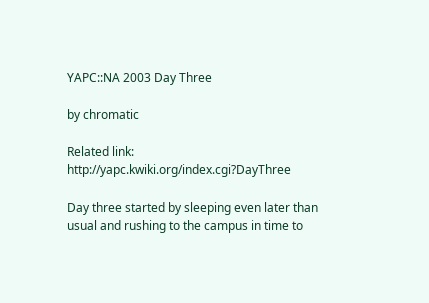YAPC::NA 2003 Day Three

by chromatic

Related link: http://yapc.kwiki.org/index.cgi?DayThree

Day three started by sleeping even later than usual and rushing to the campus in time to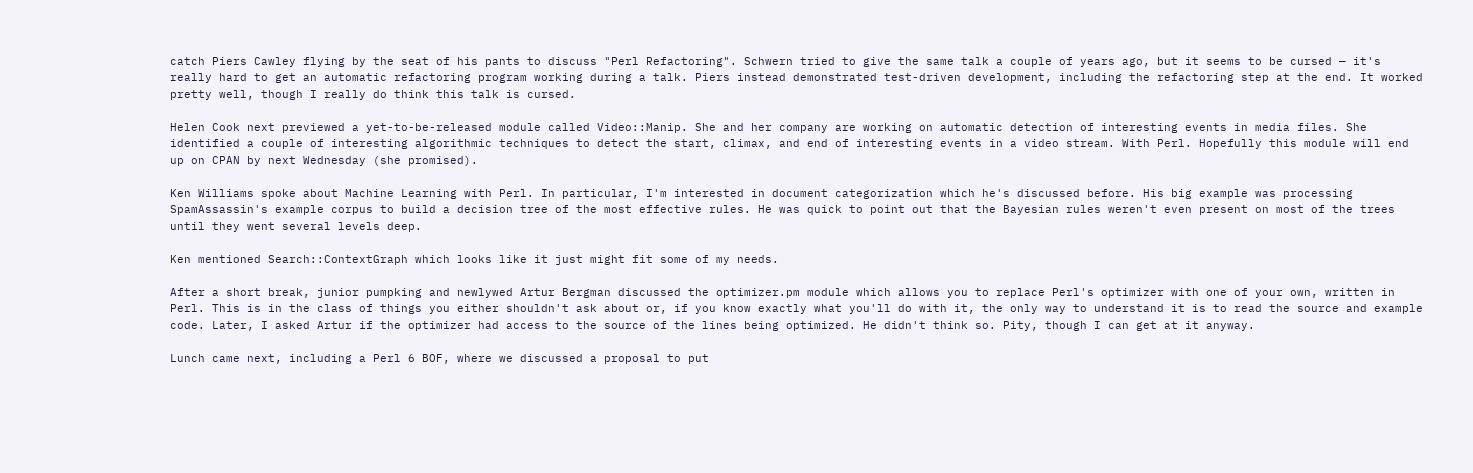catch Piers Cawley flying by the seat of his pants to discuss "Perl Refactoring". Schwern tried to give the same talk a couple of years ago, but it seems to be cursed — it's really hard to get an automatic refactoring program working during a talk. Piers instead demonstrated test-driven development, including the refactoring step at the end. It worked pretty well, though I really do think this talk is cursed.

Helen Cook next previewed a yet-to-be-released module called Video::Manip. She and her company are working on automatic detection of interesting events in media files. She identified a couple of interesting algorithmic techniques to detect the start, climax, and end of interesting events in a video stream. With Perl. Hopefully this module will end up on CPAN by next Wednesday (she promised).

Ken Williams spoke about Machine Learning with Perl. In particular, I'm interested in document categorization which he's discussed before. His big example was processing SpamAssassin's example corpus to build a decision tree of the most effective rules. He was quick to point out that the Bayesian rules weren't even present on most of the trees until they went several levels deep.

Ken mentioned Search::ContextGraph which looks like it just might fit some of my needs.

After a short break, junior pumpking and newlywed Artur Bergman discussed the optimizer.pm module which allows you to replace Perl's optimizer with one of your own, written in Perl. This is in the class of things you either shouldn't ask about or, if you know exactly what you'll do with it, the only way to understand it is to read the source and example code. Later, I asked Artur if the optimizer had access to the source of the lines being optimized. He didn't think so. Pity, though I can get at it anyway.

Lunch came next, including a Perl 6 BOF, where we discussed a proposal to put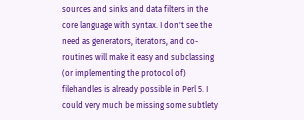sources and sinks and data filters in the core language with syntax. I don't see the need as generators, iterators, and co-routines will make it easy and subclassing (or implementing the protocol of) filehandles is already possible in Perl 5. I could very much be missing some subtlety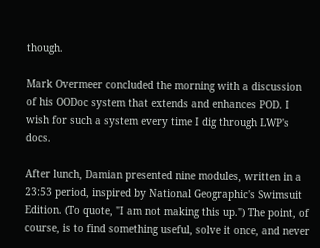though.

Mark Overmeer concluded the morning with a discussion of his OODoc system that extends and enhances POD. I wish for such a system every time I dig through LWP's docs.

After lunch, Damian presented nine modules, written in a 23:53 period, inspired by National Geographic's Swimsuit Edition. (To quote, "I am not making this up.") The point, of course, is to find something useful, solve it once, and never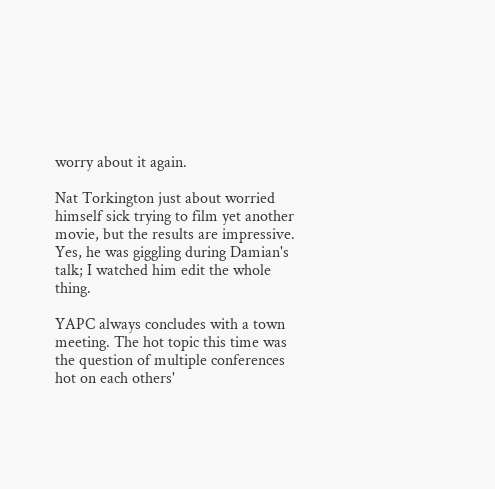worry about it again.

Nat Torkington just about worried himself sick trying to film yet another movie, but the results are impressive. Yes, he was giggling during Damian's talk; I watched him edit the whole thing.

YAPC always concludes with a town meeting. The hot topic this time was the question of multiple conferences hot on each others'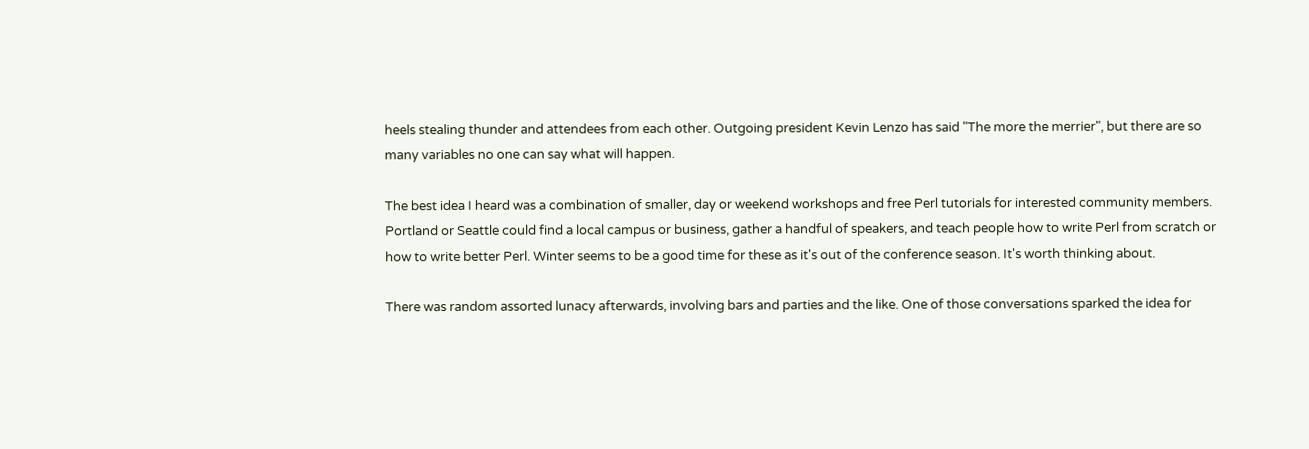heels stealing thunder and attendees from each other. Outgoing president Kevin Lenzo has said "The more the merrier", but there are so many variables no one can say what will happen.

The best idea I heard was a combination of smaller, day or weekend workshops and free Perl tutorials for interested community members. Portland or Seattle could find a local campus or business, gather a handful of speakers, and teach people how to write Perl from scratch or how to write better Perl. Winter seems to be a good time for these as it's out of the conference season. It's worth thinking about.

There was random assorted lunacy afterwards, involving bars and parties and the like. One of those conversations sparked the idea for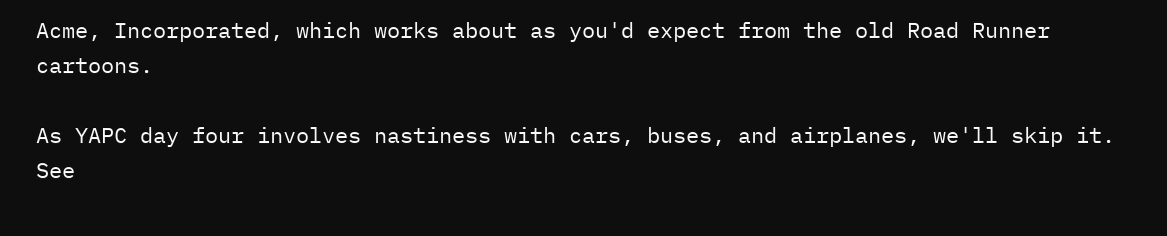Acme, Incorporated, which works about as you'd expect from the old Road Runner cartoons.

As YAPC day four involves nastiness with cars, buses, and airplanes, we'll skip it. See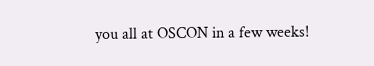you all at OSCON in a few weeks!